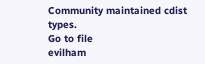Community maintained cdist types.
Go to file
evilham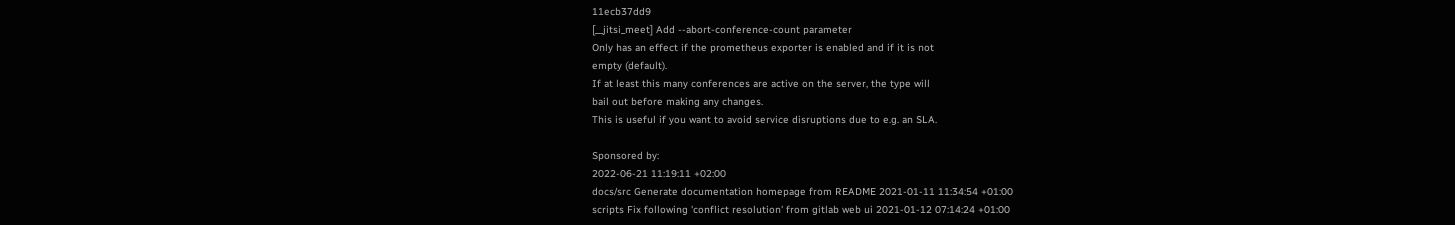11ecb37dd9
[__jitsi_meet] Add --abort-conference-count parameter
Only has an effect if the prometheus exporter is enabled and if it is not
empty (default).
If at least this many conferences are active on the server, the type will
bail out before making any changes.
This is useful if you want to avoid service disruptions due to e.g. an SLA.

Sponsored by:
2022-06-21 11:19:11 +02:00
docs/src Generate documentation homepage from README 2021-01-11 11:34:54 +01:00
scripts Fix following 'conflict resolution' from gitlab web ui 2021-01-12 07:14:24 +01:00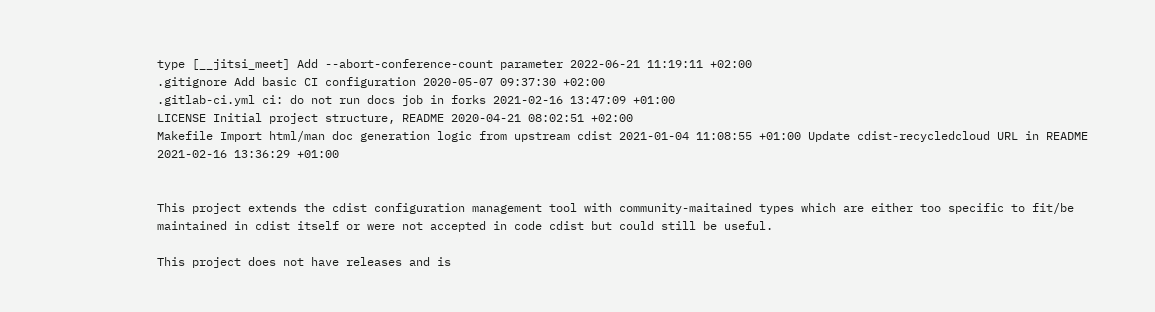type [__jitsi_meet] Add --abort-conference-count parameter 2022-06-21 11:19:11 +02:00
.gitignore Add basic CI configuration 2020-05-07 09:37:30 +02:00
.gitlab-ci.yml ci: do not run docs job in forks 2021-02-16 13:47:09 +01:00
LICENSE Initial project structure, README 2020-04-21 08:02:51 +02:00
Makefile Import html/man doc generation logic from upstream cdist 2021-01-04 11:08:55 +01:00 Update cdist-recycledcloud URL in README 2021-02-16 13:36:29 +01:00


This project extends the cdist configuration management tool with community-maitained types which are either too specific to fit/be maintained in cdist itself or were not accepted in code cdist but could still be useful.

This project does not have releases and is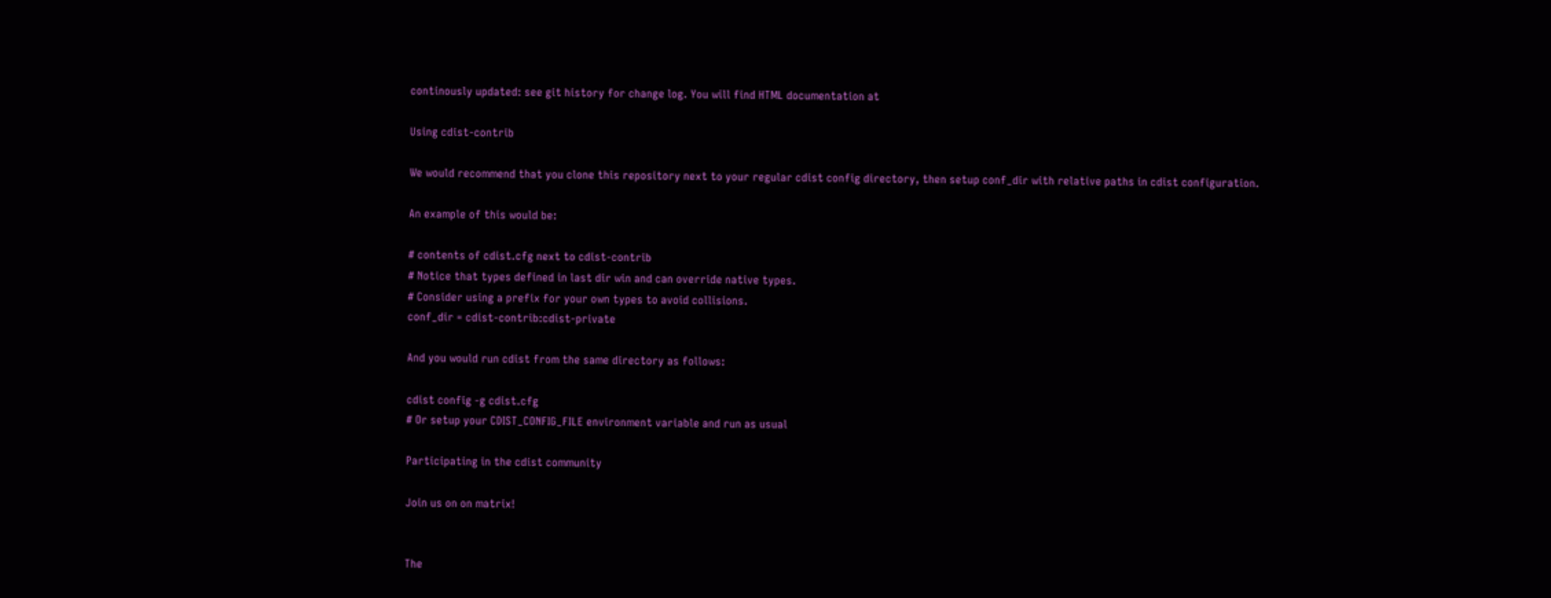continously updated: see git history for change log. You will find HTML documentation at

Using cdist-contrib

We would recommend that you clone this repository next to your regular cdist config directory, then setup conf_dir with relative paths in cdist configuration.

An example of this would be:

# contents of cdist.cfg next to cdist-contrib
# Notice that types defined in last dir win and can override native types.
# Consider using a prefix for your own types to avoid collisions.
conf_dir = cdist-contrib:cdist-private

And you would run cdist from the same directory as follows:

cdist config -g cdist.cfg
# Or setup your CDIST_CONFIG_FILE environment variable and run as usual

Participating in the cdist community

Join us on on matrix!


The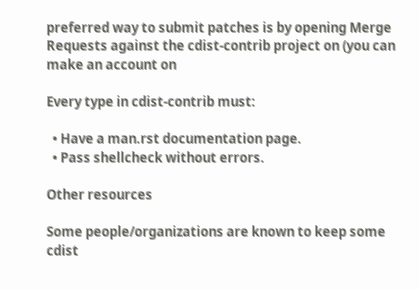preferred way to submit patches is by opening Merge Requests against the cdist-contrib project on (you can make an account on

Every type in cdist-contrib must:

  • Have a man.rst documentation page.
  • Pass shellcheck without errors.

Other resources

Some people/organizations are known to keep some cdist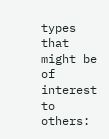types that might be of interest to others: